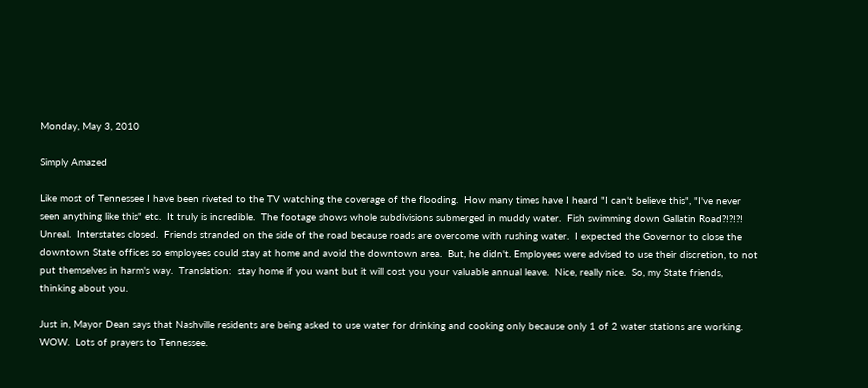Monday, May 3, 2010

Simply Amazed

Like most of Tennessee I have been riveted to the TV watching the coverage of the flooding.  How many times have I heard "I can't believe this", "I've never seen anything like this" etc.  It truly is incredible.  The footage shows whole subdivisions submerged in muddy water.  Fish swimming down Gallatin Road?!?!?!  Unreal.  Interstates closed.  Friends stranded on the side of the road because roads are overcome with rushing water.  I expected the Governor to close the downtown State offices so employees could stay at home and avoid the downtown area.  But, he didn't. Employees were advised to use their discretion, to not put themselves in harm's way.  Translation:  stay home if you want but it will cost you your valuable annual leave.  Nice, really nice.  So, my State friends, thinking about you.

Just in, Mayor Dean says that Nashville residents are being asked to use water for drinking and cooking only because only 1 of 2 water stations are working.  WOW.  Lots of prayers to Tennessee.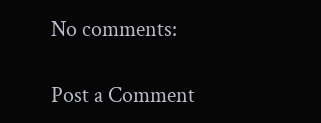No comments:

Post a Comment